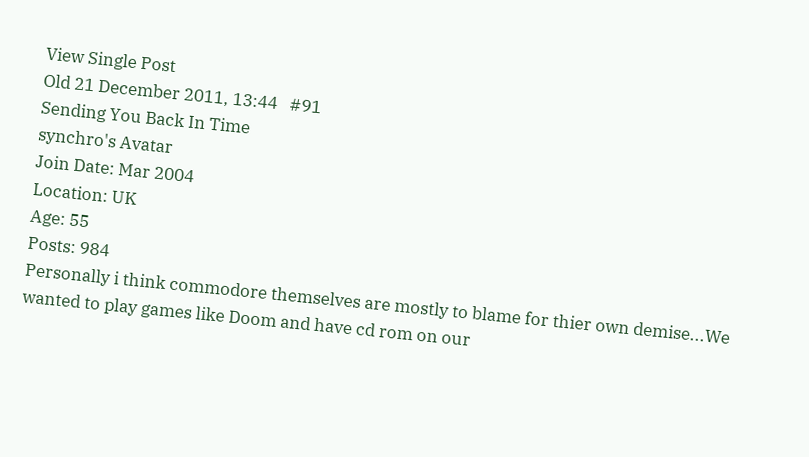View Single Post
Old 21 December 2011, 13:44   #91
Sending You Back In Time
synchro's Avatar
Join Date: Mar 2004
Location: UK
Age: 55
Posts: 984
Personally i think commodore themselves are mostly to blame for thier own demise...We wanted to play games like Doom and have cd rom on our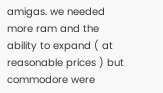amigas. we needed more ram and the ability to expand ( at reasonable prices ) but commodore were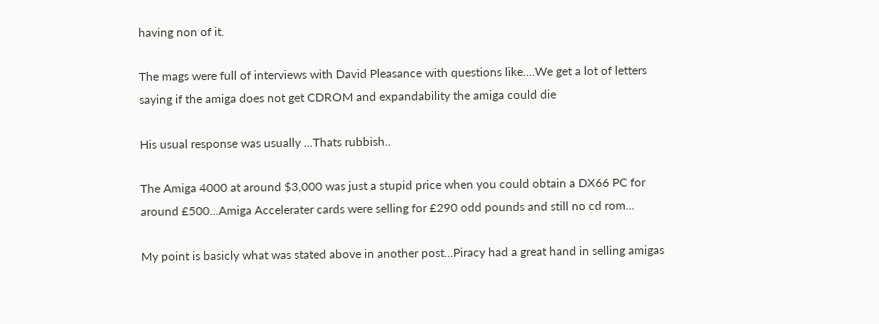having non of it.

The mags were full of interviews with David Pleasance with questions like....We get a lot of letters saying if the amiga does not get CDROM and expandability the amiga could die

His usual response was usually ...Thats rubbish..

The Amiga 4000 at around $3,000 was just a stupid price when you could obtain a DX66 PC for around £500...Amiga Accelerater cards were selling for £290 odd pounds and still no cd rom...

My point is basicly what was stated above in another post...Piracy had a great hand in selling amigas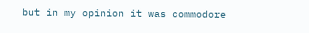but in my opinion it was commodore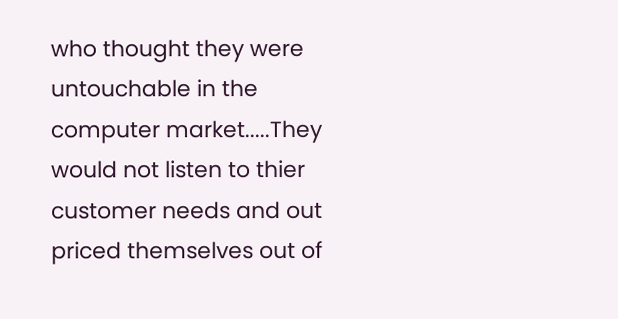who thought they were untouchable in the computer market.....They would not listen to thier customer needs and out priced themselves out of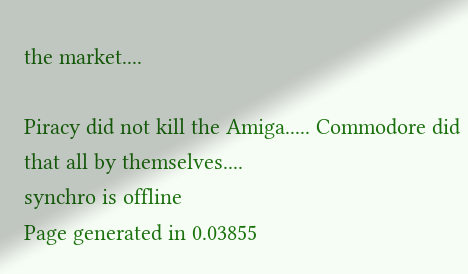the market....

Piracy did not kill the Amiga..... Commodore did that all by themselves....
synchro is offline
Page generated in 0.03855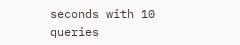seconds with 10 queries